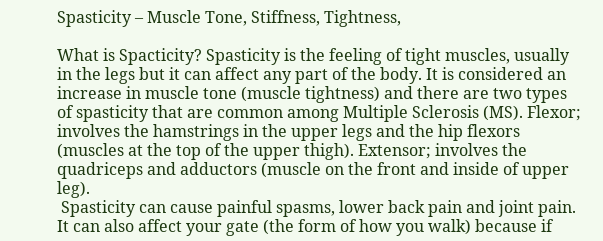Spasticity – Muscle Tone, Stiffness, Tightness,

What is Spacticity? Spasticity is the feeling of tight muscles, usually in the legs but it can affect any part of the body. It is considered an increase in muscle tone (muscle tightness) and there are two types of spasticity that are common among Multiple Sclerosis (MS). Flexor; involves the hamstrings in the upper legs and the hip flexors (muscles at the top of the upper thigh). Extensor; involves the quadriceps and adductors (muscle on the front and inside of upper leg).
 Spasticity can cause painful spasms, lower back pain and joint pain. It can also affect your gate (the form of how you walk) because if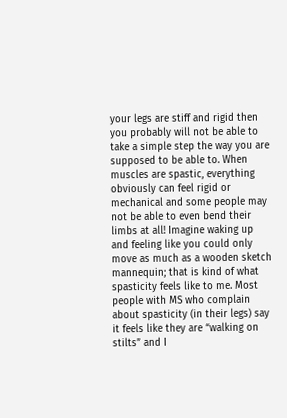your legs are stiff and rigid then you probably will not be able to take a simple step the way you are supposed to be able to. When muscles are spastic, everything obviously can feel rigid or mechanical and some people may not be able to even bend their limbs at all! Imagine waking up and feeling like you could only move as much as a wooden sketch mannequin; that is kind of what spasticity feels like to me. Most people with MS who complain about spasticity (in their legs) say it feels like they are “walking on stilts” and I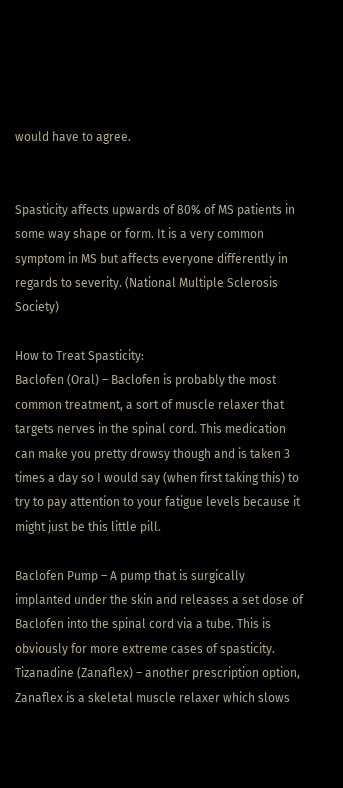would have to agree.


Spasticity affects upwards of 80% of MS patients in some way shape or form. It is a very common symptom in MS but affects everyone differently in regards to severity. (National Multiple Sclerosis Society)

How to Treat Spasticity:
Baclofen (Oral) – Baclofen is probably the most common treatment, a sort of muscle relaxer that targets nerves in the spinal cord. This medication can make you pretty drowsy though and is taken 3 times a day so I would say (when first taking this) to try to pay attention to your fatigue levels because it might just be this little pill.

Baclofen Pump – A pump that is surgically implanted under the skin and releases a set dose of Baclofen into the spinal cord via a tube. This is obviously for more extreme cases of spasticity.
Tizanadine (Zanaflex) – another prescription option, Zanaflex is a skeletal muscle relaxer which slows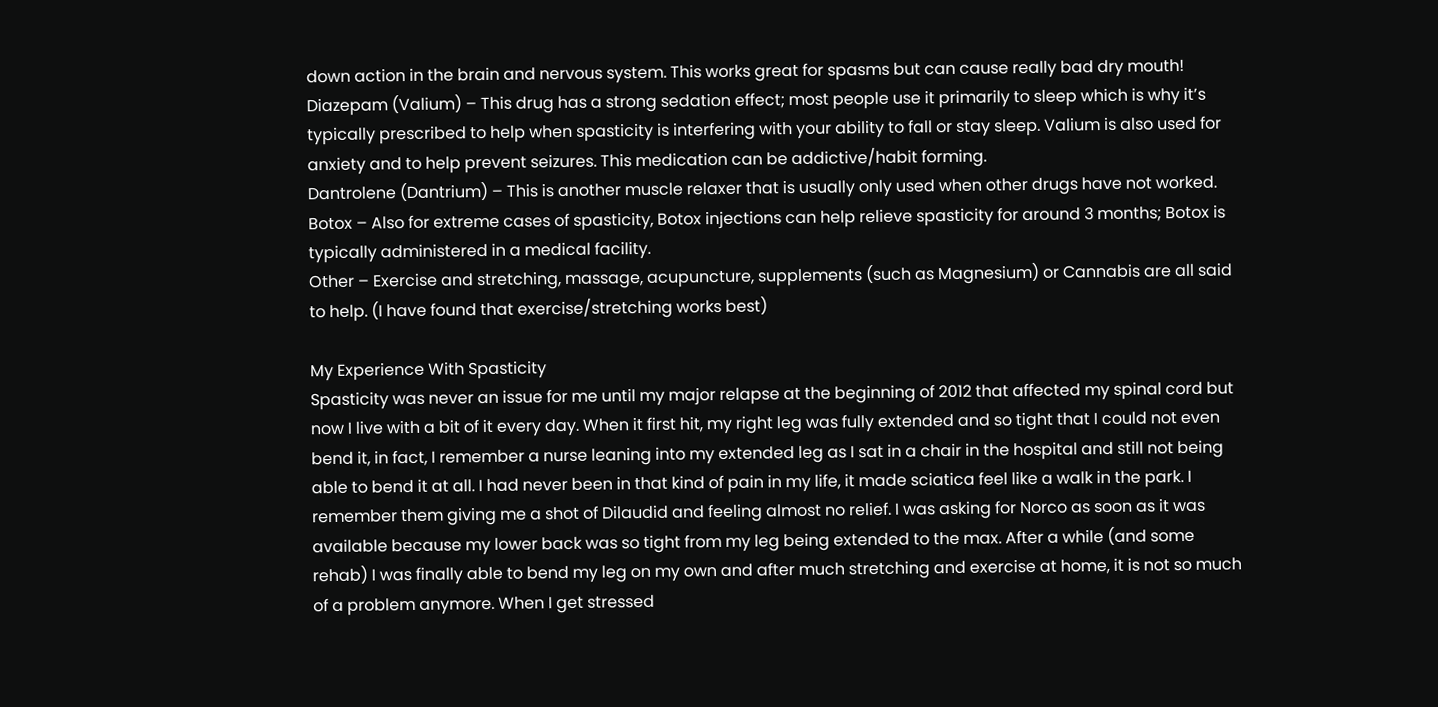down action in the brain and nervous system. This works great for spasms but can cause really bad dry mouth!
Diazepam (Valium) – This drug has a strong sedation effect; most people use it primarily to sleep which is why it’s typically prescribed to help when spasticity is interfering with your ability to fall or stay sleep. Valium is also used for anxiety and to help prevent seizures. This medication can be addictive/habit forming.
Dantrolene (Dantrium) – This is another muscle relaxer that is usually only used when other drugs have not worked.
Botox – Also for extreme cases of spasticity, Botox injections can help relieve spasticity for around 3 months; Botox is typically administered in a medical facility.
Other – Exercise and stretching, massage, acupuncture, supplements (such as Magnesium) or Cannabis are all said to help. (I have found that exercise/stretching works best)

My Experience With Spasticity
Spasticity was never an issue for me until my major relapse at the beginning of 2012 that affected my spinal cord but now I live with a bit of it every day. When it first hit, my right leg was fully extended and so tight that I could not even bend it, in fact, I remember a nurse leaning into my extended leg as I sat in a chair in the hospital and still not being able to bend it at all. I had never been in that kind of pain in my life, it made sciatica feel like a walk in the park. I remember them giving me a shot of Dilaudid and feeling almost no relief. I was asking for Norco as soon as it was available because my lower back was so tight from my leg being extended to the max. After a while (and some rehab) I was finally able to bend my leg on my own and after much stretching and exercise at home, it is not so much of a problem anymore. When I get stressed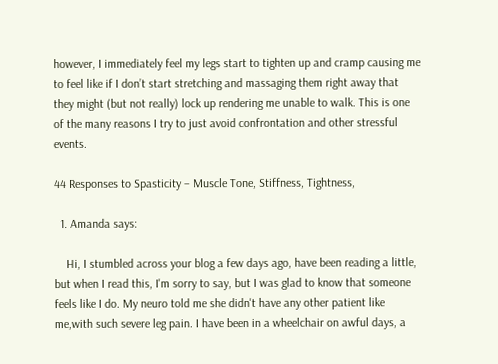however, I immediately feel my legs start to tighten up and cramp causing me to feel like if I don’t start stretching and massaging them right away that they might (but not really) lock up rendering me unable to walk. This is one of the many reasons I try to just avoid confrontation and other stressful events.

44 Responses to Spasticity – Muscle Tone, Stiffness, Tightness,

  1. Amanda says:

    Hi, I stumbled across your blog a few days ago, have been reading a little, but when I read this, I'm sorry to say, but I was glad to know that someone feels like I do. My neuro told me she didn't have any other patient like me,with such severe leg pain. I have been in a wheelchair on awful days, a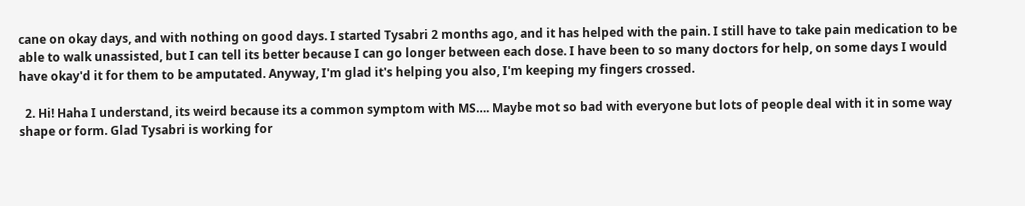cane on okay days, and with nothing on good days. I started Tysabri 2 months ago, and it has helped with the pain. I still have to take pain medication to be able to walk unassisted, but I can tell its better because I can go longer between each dose. I have been to so many doctors for help, on some days I would have okay'd it for them to be amputated. Anyway, I'm glad it's helping you also, I'm keeping my fingers crossed.

  2. Hi! Haha I understand, its weird because its a common symptom with MS…. Maybe mot so bad with everyone but lots of people deal with it in some way shape or form. Glad Tysabri is working for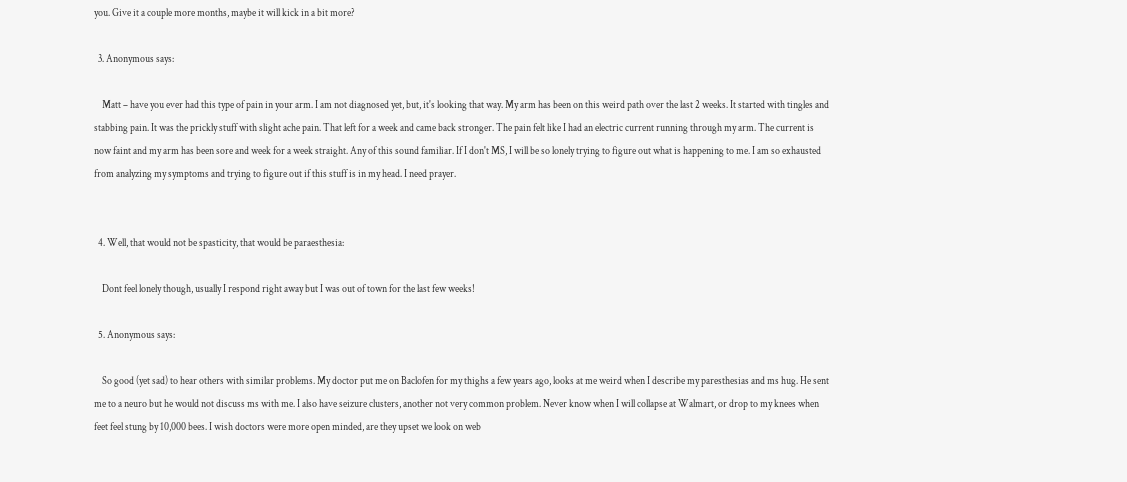you. Give it a couple more months, maybe it will kick in a bit more?

  3. Anonymous says:

    Matt – have you ever had this type of pain in your arm. I am not diagnosed yet, but, it's looking that way. My arm has been on this weird path over the last 2 weeks. It started with tingles and stabbing pain. It was the prickly stuff with slight ache pain. That left for a week and came back stronger. The pain felt like I had an electric current running through my arm. The current is now faint and my arm has been sore and week for a week straight. Any of this sound familiar. If I don't MS, I will be so lonely trying to figure out what is happening to me. I am so exhausted from analyzing my symptoms and trying to figure out if this stuff is in my head. I need prayer.


  4. Well, that would not be spasticity, that would be paraesthesia:

    Dont feel lonely though, usually I respond right away but I was out of town for the last few weeks!

  5. Anonymous says:

    So good (yet sad) to hear others with similar problems. My doctor put me on Baclofen for my thighs a few years ago, looks at me weird when I describe my paresthesias and ms hug. He sent me to a neuro but he would not discuss ms with me. I also have seizure clusters, another not very common problem. Never know when I will collapse at Walmart, or drop to my knees when feet feel stung by 10,000 bees. I wish doctors were more open minded, are they upset we look on web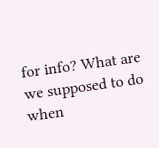for info? What are we supposed to do when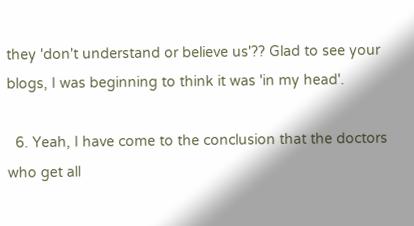they 'don't understand or believe us'?? Glad to see your blogs, I was beginning to think it was 'in my head'.

  6. Yeah, I have come to the conclusion that the doctors who get all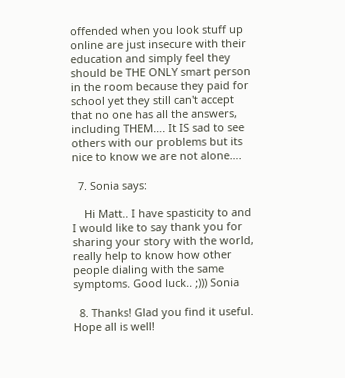offended when you look stuff up online are just insecure with their education and simply feel they should be THE ONLY smart person in the room because they paid for school yet they still can't accept that no one has all the answers, including THEM…. It IS sad to see others with our problems but its nice to know we are not alone….

  7. Sonia says:

    Hi Matt.. I have spasticity to and I would like to say thank you for sharing your story with the world, really help to know how other people dialing with the same symptoms. Good luck.. ;))) Sonia

  8. Thanks! Glad you find it useful. Hope all is well!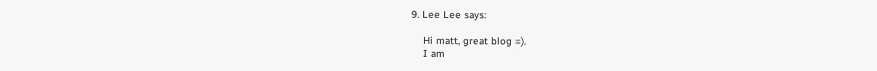9. Lee Lee says:

    Hi matt, great blog =).
    I am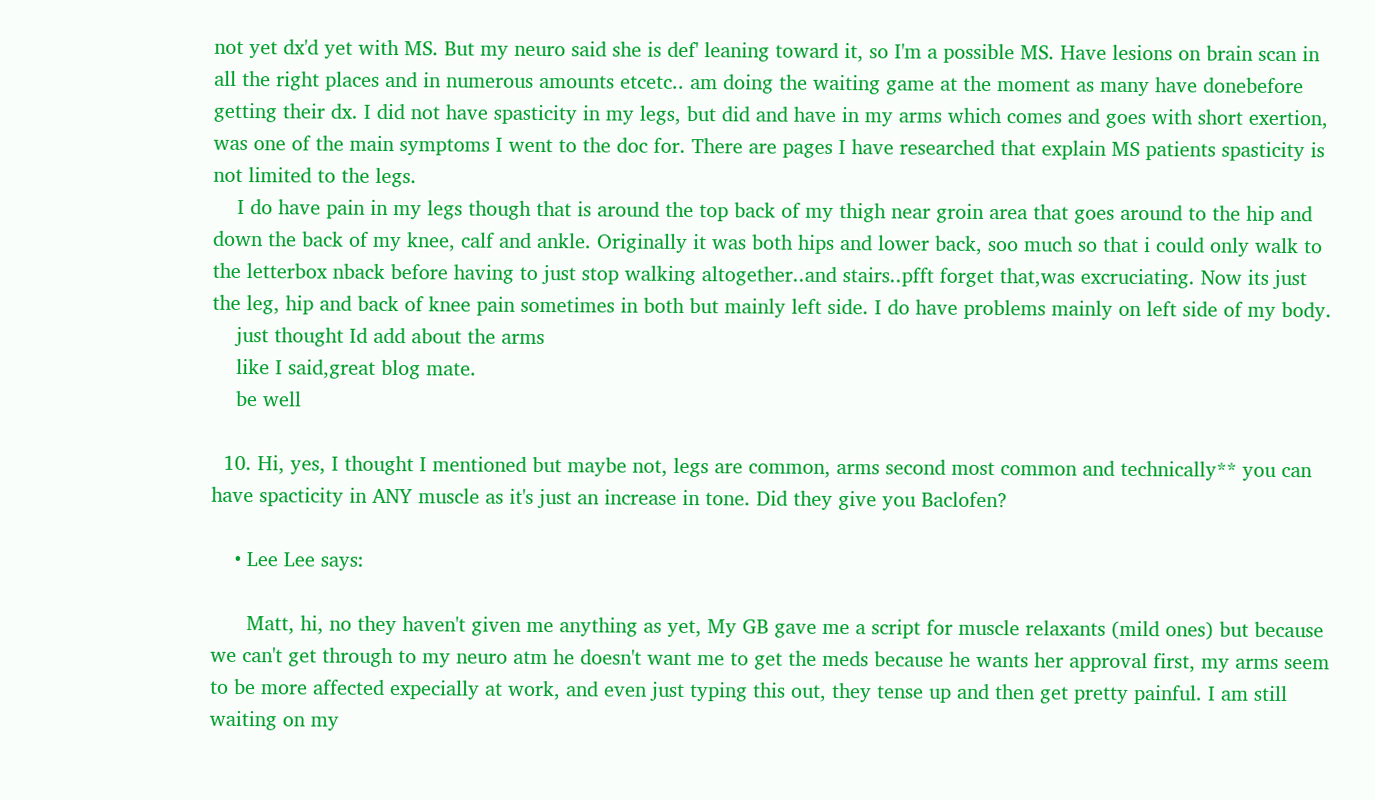not yet dx'd yet with MS. But my neuro said she is def' leaning toward it, so I'm a possible MS. Have lesions on brain scan in all the right places and in numerous amounts etcetc.. am doing the waiting game at the moment as many have donebefore getting their dx. I did not have spasticity in my legs, but did and have in my arms which comes and goes with short exertion, was one of the main symptoms I went to the doc for. There are pages I have researched that explain MS patients spasticity is not limited to the legs.
    I do have pain in my legs though that is around the top back of my thigh near groin area that goes around to the hip and down the back of my knee, calf and ankle. Originally it was both hips and lower back, soo much so that i could only walk to the letterbox nback before having to just stop walking altogether..and stairs..pfft forget that,was excruciating. Now its just the leg, hip and back of knee pain sometimes in both but mainly left side. I do have problems mainly on left side of my body.
    just thought Id add about the arms
    like I said,great blog mate.
    be well

  10. Hi, yes, I thought I mentioned but maybe not, legs are common, arms second most common and technically** you can have spacticity in ANY muscle as it's just an increase in tone. Did they give you Baclofen?

    • Lee Lee says:

      Matt, hi, no they haven't given me anything as yet, My GB gave me a script for muscle relaxants (mild ones) but because we can't get through to my neuro atm he doesn't want me to get the meds because he wants her approval first, my arms seem to be more affected expecially at work, and even just typing this out, they tense up and then get pretty painful. I am still waiting on my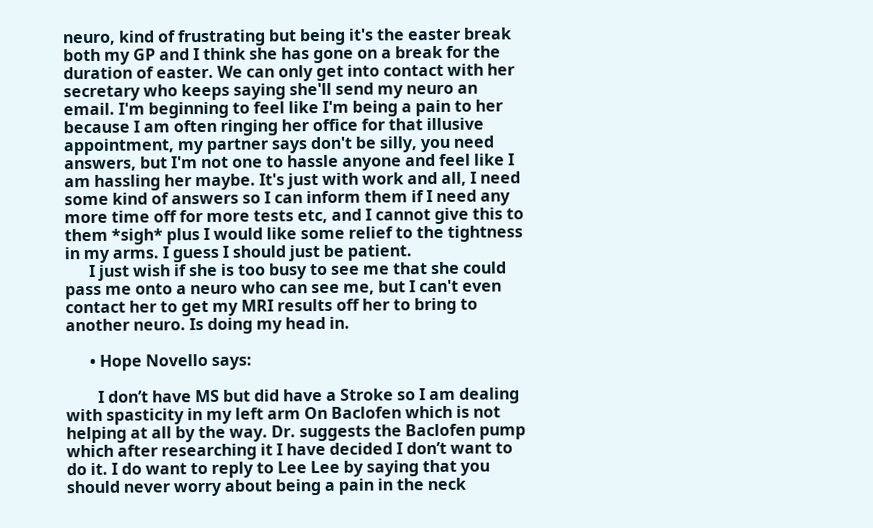neuro, kind of frustrating but being it's the easter break both my GP and I think she has gone on a break for the duration of easter. We can only get into contact with her secretary who keeps saying she'll send my neuro an email. I'm beginning to feel like I'm being a pain to her because I am often ringing her office for that illusive appointment, my partner says don't be silly, you need answers, but I'm not one to hassle anyone and feel like I am hassling her maybe. It's just with work and all, I need some kind of answers so I can inform them if I need any more time off for more tests etc, and I cannot give this to them *sigh* plus I would like some relief to the tightness in my arms. I guess I should just be patient.
      I just wish if she is too busy to see me that she could pass me onto a neuro who can see me, but I can't even contact her to get my MRI results off her to bring to another neuro. Is doing my head in.

      • Hope Novello says:

        I don’t have MS but did have a Stroke so I am dealing with spasticity in my left arm On Baclofen which is not helping at all by the way. Dr. suggests the Baclofen pump which after researching it I have decided I don’t want to do it. I do want to reply to Lee Lee by saying that you should never worry about being a pain in the neck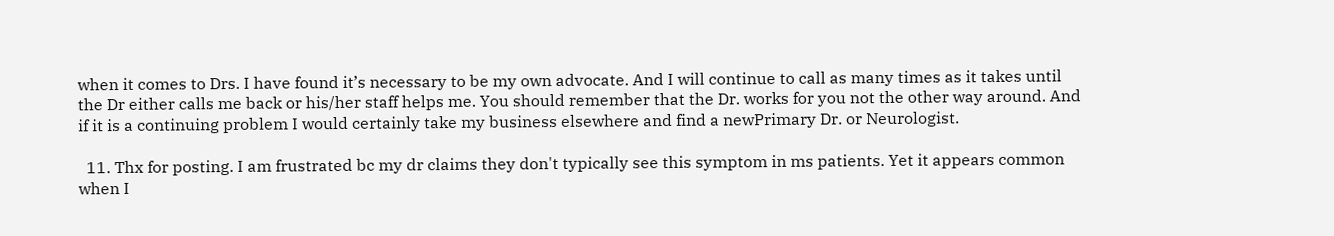when it comes to Drs. I have found it’s necessary to be my own advocate. And I will continue to call as many times as it takes until the Dr either calls me back or his/her staff helps me. You should remember that the Dr. works for you not the other way around. And if it is a continuing problem I would certainly take my business elsewhere and find a newPrimary Dr. or Neurologist.

  11. Thx for posting. I am frustrated bc my dr claims they don't typically see this symptom in ms patients. Yet it appears common when I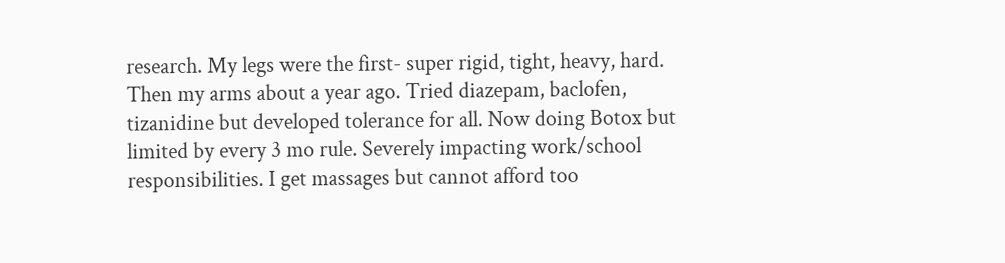research. My legs were the first- super rigid, tight, heavy, hard. Then my arms about a year ago. Tried diazepam, baclofen, tizanidine but developed tolerance for all. Now doing Botox but limited by every 3 mo rule. Severely impacting work/school responsibilities. I get massages but cannot afford too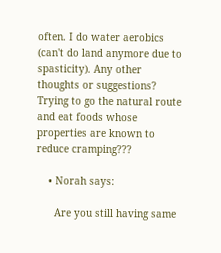often. I do water aerobics (can't do land anymore due to spasticity). Any other thoughts or suggestions? Trying to go the natural route and eat foods whose properties are known to reduce cramping???

    • Norah says:

      Are you still having same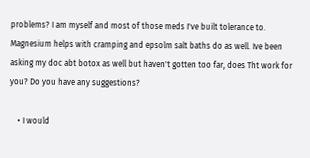problems? I am myself and most of those meds I've built tolerance to. Magnesium helps with cramping and epsolm salt baths do as well. Ive been asking my doc abt botox as well but haven't gotten too far, does Tht work for you? Do you have any suggestions?

    • I would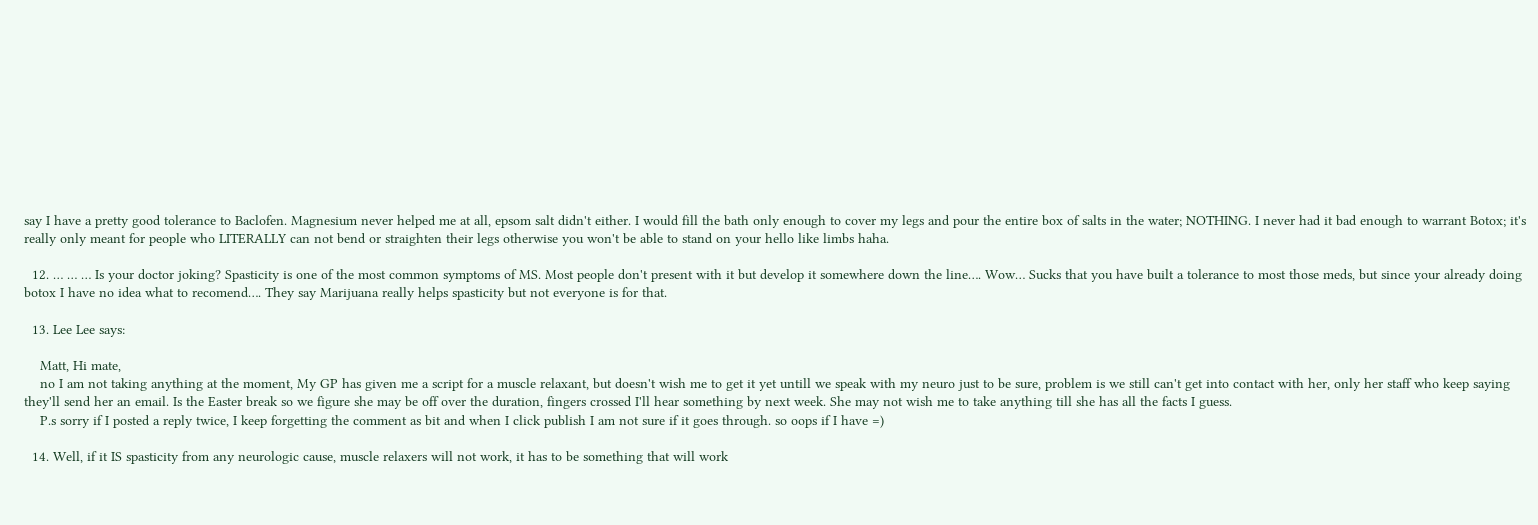say I have a pretty good tolerance to Baclofen. Magnesium never helped me at all, epsom salt didn't either. I would fill the bath only enough to cover my legs and pour the entire box of salts in the water; NOTHING. I never had it bad enough to warrant Botox; it's really only meant for people who LITERALLY can not bend or straighten their legs otherwise you won't be able to stand on your hello like limbs haha.

  12. … … … Is your doctor joking? Spasticity is one of the most common symptoms of MS. Most people don't present with it but develop it somewhere down the line…. Wow… Sucks that you have built a tolerance to most those meds, but since your already doing botox I have no idea what to recomend…. They say Marijuana really helps spasticity but not everyone is for that.

  13. Lee Lee says:

    Matt, Hi mate,
    no I am not taking anything at the moment, My GP has given me a script for a muscle relaxant, but doesn't wish me to get it yet untill we speak with my neuro just to be sure, problem is we still can't get into contact with her, only her staff who keep saying they'll send her an email. Is the Easter break so we figure she may be off over the duration, fingers crossed I'll hear something by next week. She may not wish me to take anything till she has all the facts I guess.
    P.s sorry if I posted a reply twice, I keep forgetting the comment as bit and when I click publish I am not sure if it goes through. so oops if I have =)

  14. Well, if it IS spasticity from any neurologic cause, muscle relaxers will not work, it has to be something that will work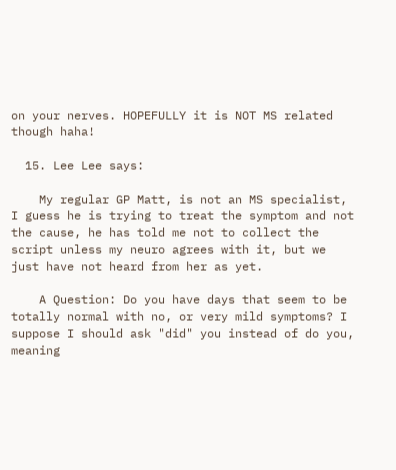on your nerves. HOPEFULLY it is NOT MS related though haha!

  15. Lee Lee says:

    My regular GP Matt, is not an MS specialist, I guess he is trying to treat the symptom and not the cause, he has told me not to collect the script unless my neuro agrees with it, but we just have not heard from her as yet.

    A Question: Do you have days that seem to be totally normal with no, or very mild symptoms? I suppose I should ask "did" you instead of do you, meaning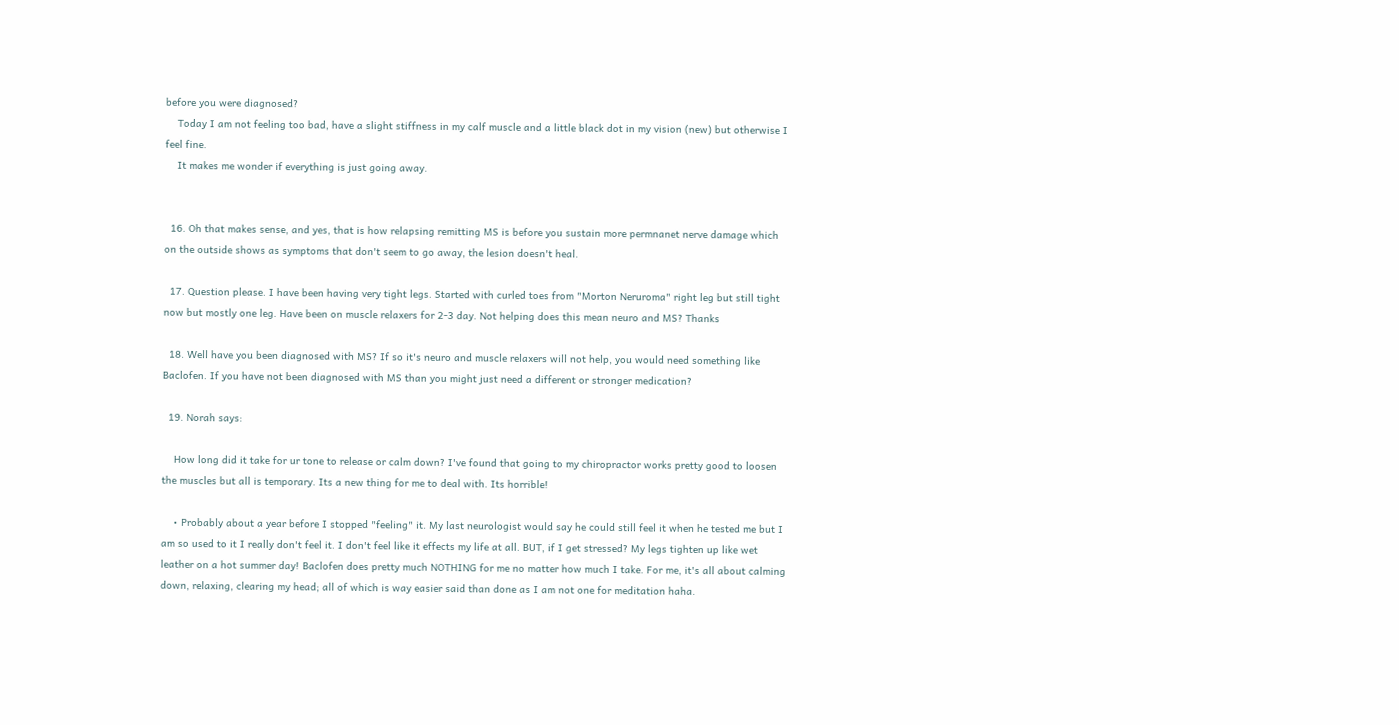before you were diagnosed?
    Today I am not feeling too bad, have a slight stiffness in my calf muscle and a little black dot in my vision (new) but otherwise I feel fine.
    It makes me wonder if everything is just going away.


  16. Oh that makes sense, and yes, that is how relapsing remitting MS is before you sustain more permnanet nerve damage which on the outside shows as symptoms that don't seem to go away, the lesion doesn't heal.

  17. Question please. I have been having very tight legs. Started with curled toes from "Morton Neruroma" right leg but still tight now but mostly one leg. Have been on muscle relaxers for 2-3 day. Not helping does this mean neuro and MS? Thanks

  18. Well have you been diagnosed with MS? If so it's neuro and muscle relaxers will not help, you would need something like Baclofen. If you have not been diagnosed with MS than you might just need a different or stronger medication?

  19. Norah says:

    How long did it take for ur tone to release or calm down? I've found that going to my chiropractor works pretty good to loosen the muscles but all is temporary. Its a new thing for me to deal with. Its horrible!

    • Probably about a year before I stopped "feeling" it. My last neurologist would say he could still feel it when he tested me but I am so used to it I really don't feel it. I don't feel like it effects my life at all. BUT, if I get stressed? My legs tighten up like wet leather on a hot summer day! Baclofen does pretty much NOTHING for me no matter how much I take. For me, it's all about calming down, relaxing, clearing my head; all of which is way easier said than done as I am not one for meditation haha.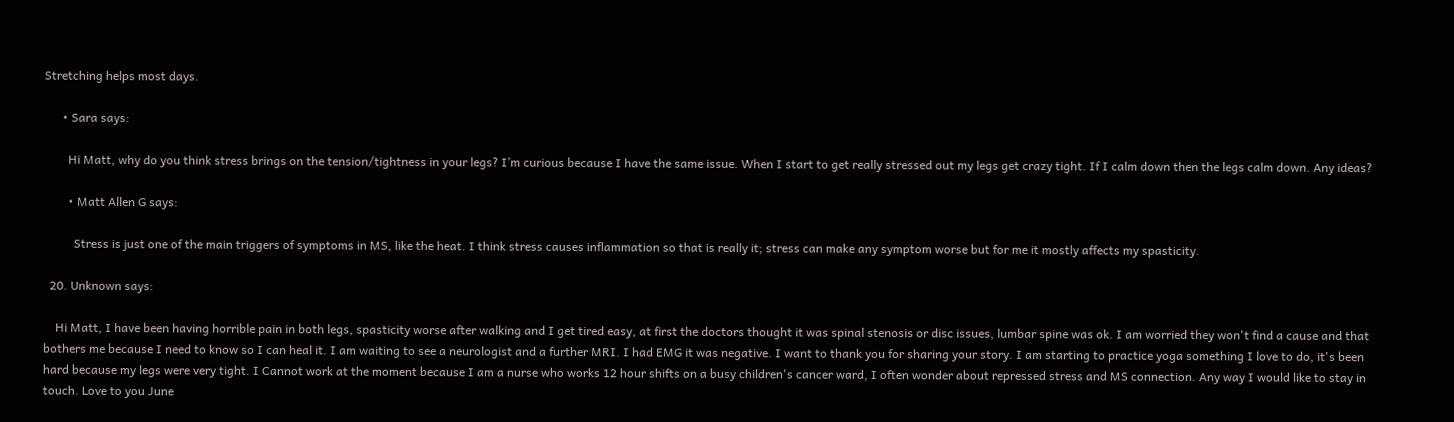Stretching helps most days.

      • Sara says:

        Hi Matt, why do you think stress brings on the tension/tightness in your legs? I’m curious because I have the same issue. When I start to get really stressed out my legs get crazy tight. If I calm down then the legs calm down. Any ideas?

        • Matt Allen G says:

          Stress is just one of the main triggers of symptoms in MS, like the heat. I think stress causes inflammation so that is really it; stress can make any symptom worse but for me it mostly affects my spasticity.

  20. Unknown says:

    Hi Matt, I have been having horrible pain in both legs, spasticity worse after walking and I get tired easy, at first the doctors thought it was spinal stenosis or disc issues, lumbar spine was ok. I am worried they won't find a cause and that bothers me because I need to know so I can heal it. I am waiting to see a neurologist and a further MRI. I had EMG it was negative. I want to thank you for sharing your story. I am starting to practice yoga something I love to do, it's been hard because my legs were very tight. I Cannot work at the moment because I am a nurse who works 12 hour shifts on a busy children's cancer ward, I often wonder about repressed stress and MS connection. Any way I would like to stay in touch. Love to you June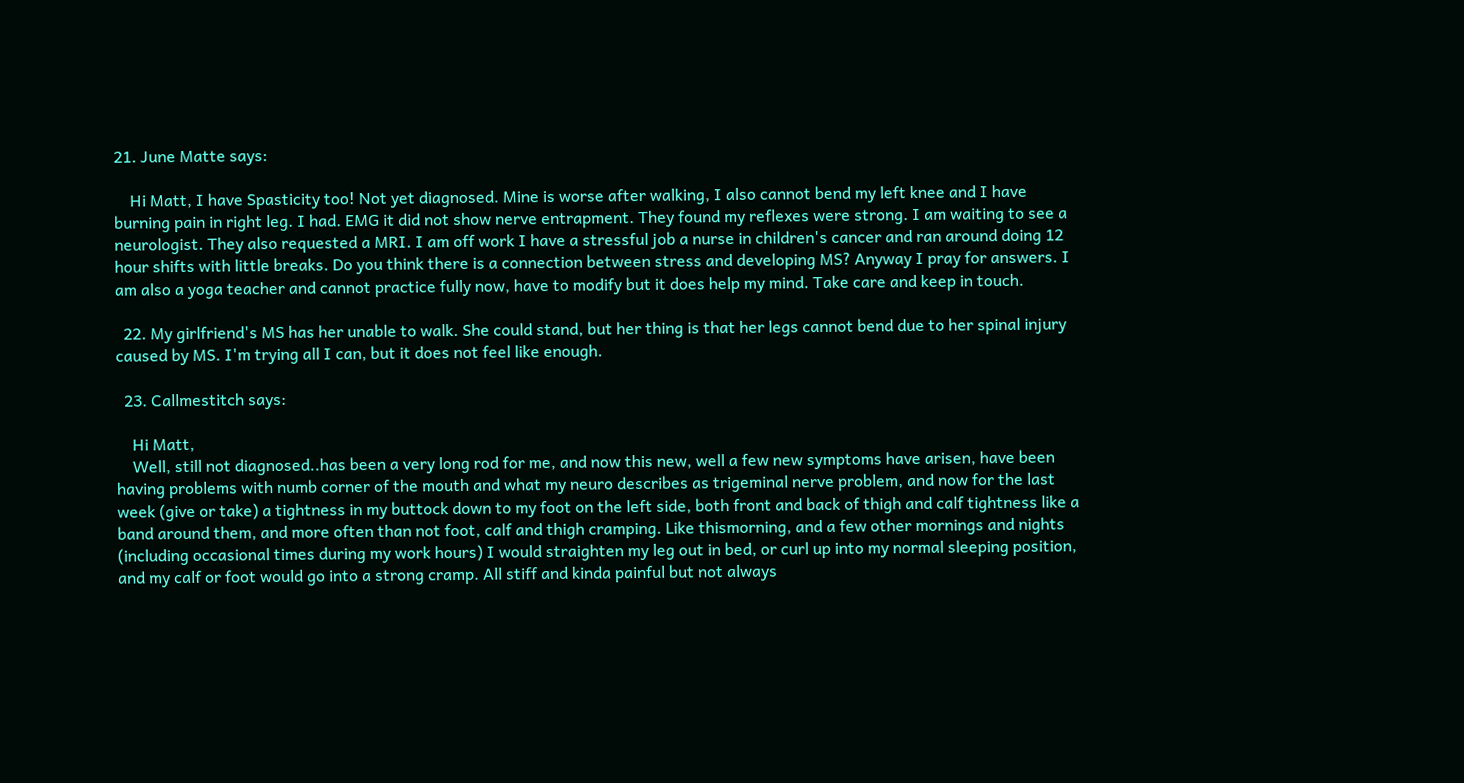21. June Matte says:

    Hi Matt, I have Spasticity too! Not yet diagnosed. Mine is worse after walking, I also cannot bend my left knee and I have burning pain in right leg. I had. EMG it did not show nerve entrapment. They found my reflexes were strong. I am waiting to see a neurologist. They also requested a MRI. I am off work I have a stressful job a nurse in children's cancer and ran around doing 12 hour shifts with little breaks. Do you think there is a connection between stress and developing MS? Anyway I pray for answers. I am also a yoga teacher and cannot practice fully now, have to modify but it does help my mind. Take care and keep in touch.

  22. My girlfriend's MS has her unable to walk. She could stand, but her thing is that her legs cannot bend due to her spinal injury caused by MS. I'm trying all I can, but it does not feel like enough.

  23. Callmestitch says:

    Hi Matt,
    Well, still not diagnosed..has been a very long rod for me, and now this new, well a few new symptoms have arisen, have been having problems with numb corner of the mouth and what my neuro describes as trigeminal nerve problem, and now for the last week (give or take) a tightness in my buttock down to my foot on the left side, both front and back of thigh and calf tightness like a band around them, and more often than not foot, calf and thigh cramping. Like thismorning, and a few other mornings and nights (including occasional times during my work hours) I would straighten my leg out in bed, or curl up into my normal sleeping position, and my calf or foot would go into a strong cramp. All stiff and kinda painful but not always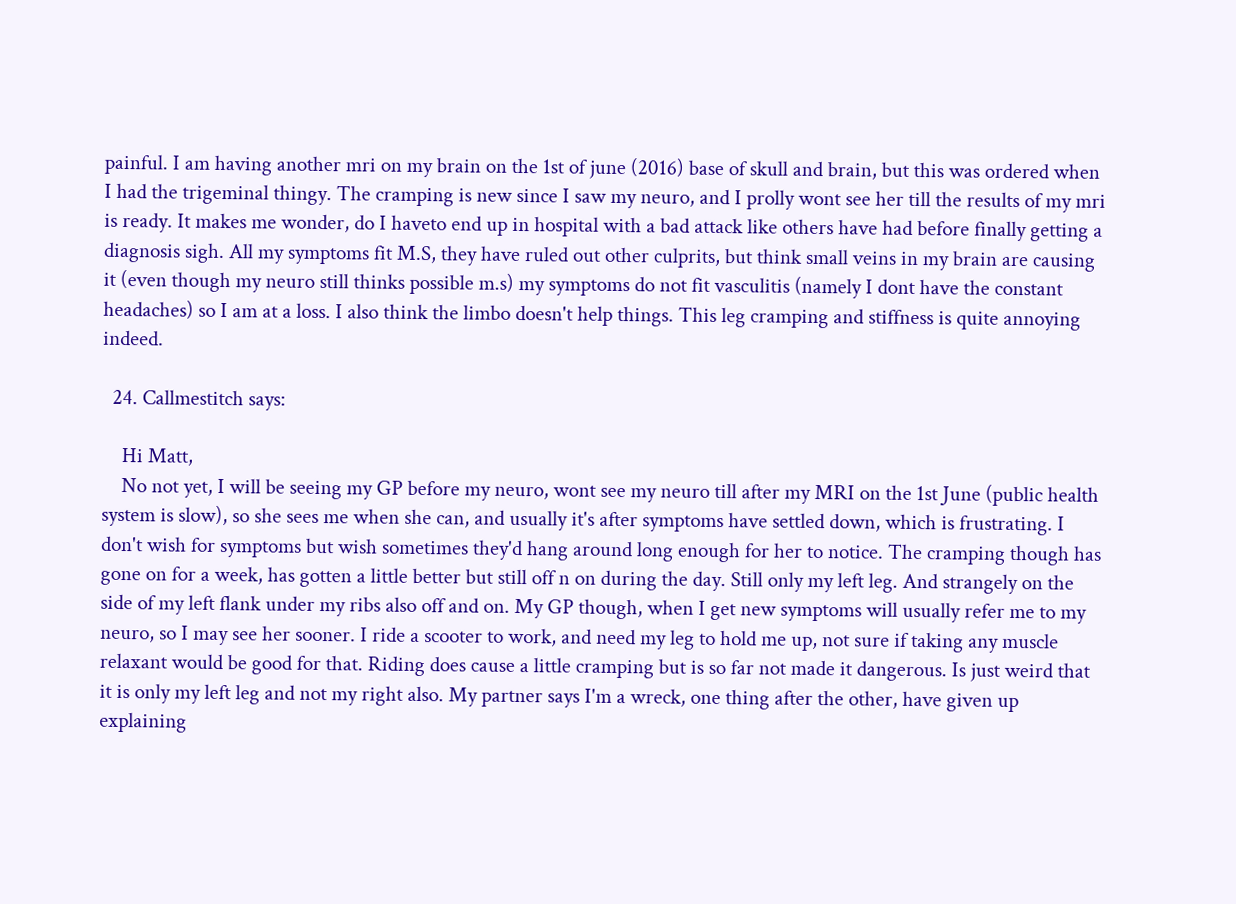painful. I am having another mri on my brain on the 1st of june (2016) base of skull and brain, but this was ordered when I had the trigeminal thingy. The cramping is new since I saw my neuro, and I prolly wont see her till the results of my mri is ready. It makes me wonder, do I haveto end up in hospital with a bad attack like others have had before finally getting a diagnosis sigh. All my symptoms fit M.S, they have ruled out other culprits, but think small veins in my brain are causing it (even though my neuro still thinks possible m.s) my symptoms do not fit vasculitis (namely I dont have the constant headaches) so I am at a loss. I also think the limbo doesn't help things. This leg cramping and stiffness is quite annoying indeed.

  24. Callmestitch says:

    Hi Matt,
    No not yet, I will be seeing my GP before my neuro, wont see my neuro till after my MRI on the 1st June (public health system is slow), so she sees me when she can, and usually it's after symptoms have settled down, which is frustrating. I don't wish for symptoms but wish sometimes they'd hang around long enough for her to notice. The cramping though has gone on for a week, has gotten a little better but still off n on during the day. Still only my left leg. And strangely on the side of my left flank under my ribs also off and on. My GP though, when I get new symptoms will usually refer me to my neuro, so I may see her sooner. I ride a scooter to work, and need my leg to hold me up, not sure if taking any muscle relaxant would be good for that. Riding does cause a little cramping but is so far not made it dangerous. Is just weird that it is only my left leg and not my right also. My partner says I'm a wreck, one thing after the other, have given up explaining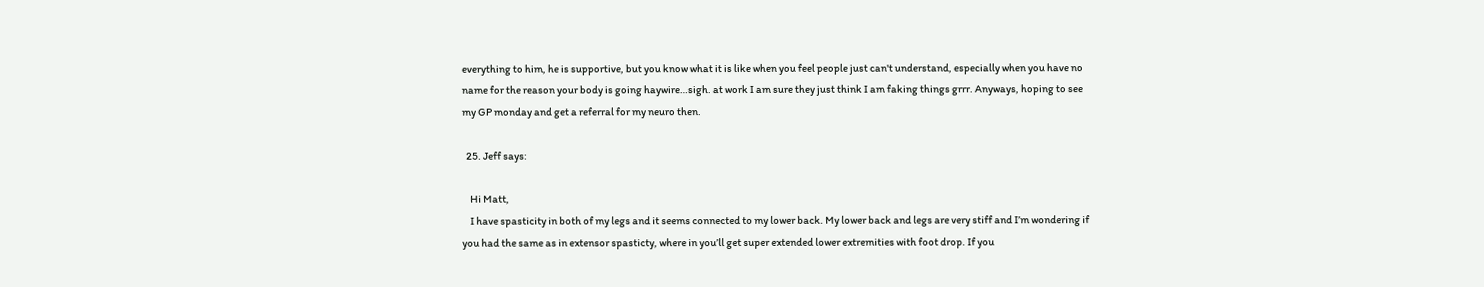everything to him, he is supportive, but you know what it is like when you feel people just can't understand, especially when you have no name for the reason your body is going haywire…sigh. at work I am sure they just think I am faking things grrr. Anyways, hoping to see my GP monday and get a referral for my neuro then.

  25. Jeff says:

    Hi Matt,
    I have spasticity in both of my legs and it seems connected to my lower back. My lower back and legs are very stiff and I’m wondering if you had the same as in extensor spasticty, where in you’ll get super extended lower extremities with foot drop. If you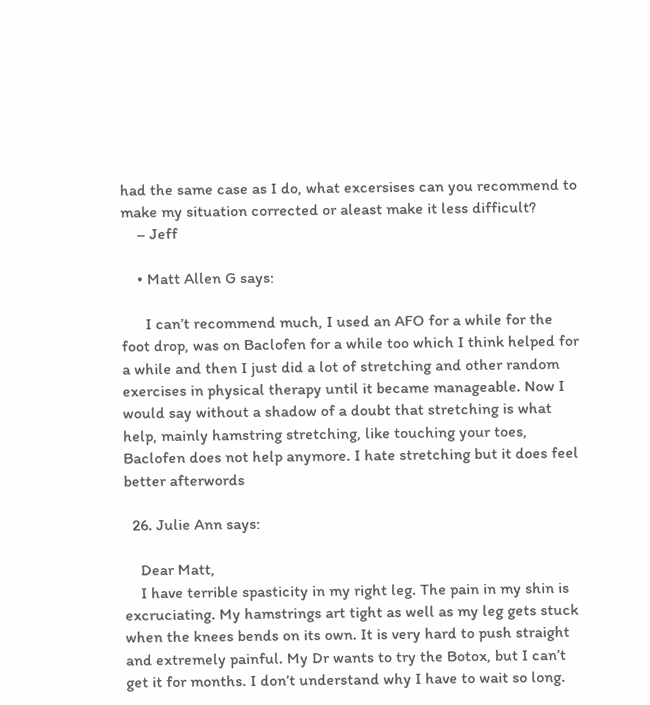had the same case as I do, what excersises can you recommend to make my situation corrected or aleast make it less difficult?
    – Jeff

    • Matt Allen G says:

      I can’t recommend much, I used an AFO for a while for the foot drop, was on Baclofen for a while too which I think helped for a while and then I just did a lot of stretching and other random exercises in physical therapy until it became manageable. Now I would say without a shadow of a doubt that stretching is what help, mainly hamstring stretching, like touching your toes, Baclofen does not help anymore. I hate stretching but it does feel better afterwords

  26. Julie Ann says:

    Dear Matt,
    I have terrible spasticity in my right leg. The pain in my shin is excruciating. My hamstrings art tight as well as my leg gets stuck when the knees bends on its own. It is very hard to push straight and extremely painful. My Dr wants to try the Botox, but I can’t get it for months. I don’t understand why I have to wait so long.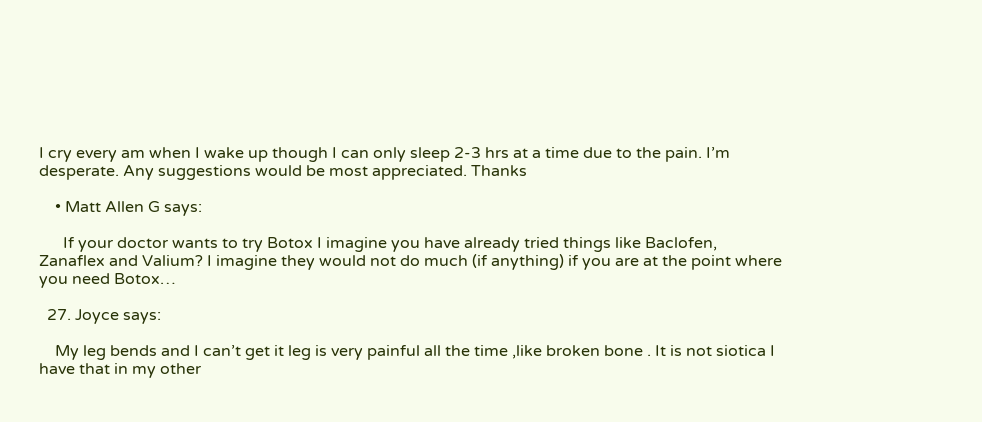I cry every am when I wake up though I can only sleep 2-3 hrs at a time due to the pain. I’m desperate. Any suggestions would be most appreciated. Thanks

    • Matt Allen G says:

      If your doctor wants to try Botox I imagine you have already tried things like Baclofen, Zanaflex and Valium? I imagine they would not do much (if anything) if you are at the point where you need Botox…

  27. Joyce says:

    My leg bends and I can’t get it leg is very painful all the time ,like broken bone . It is not siotica I have that in my other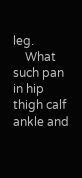leg.
    What such pan in hip thigh calf ankle and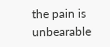the pain is unbearable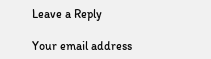Leave a Reply

Your email address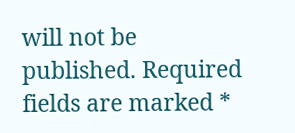will not be published. Required fields are marked *